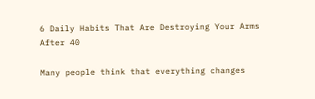6 Daily Habits That Are Destroying Your Arms After 40

Many people think that everything changes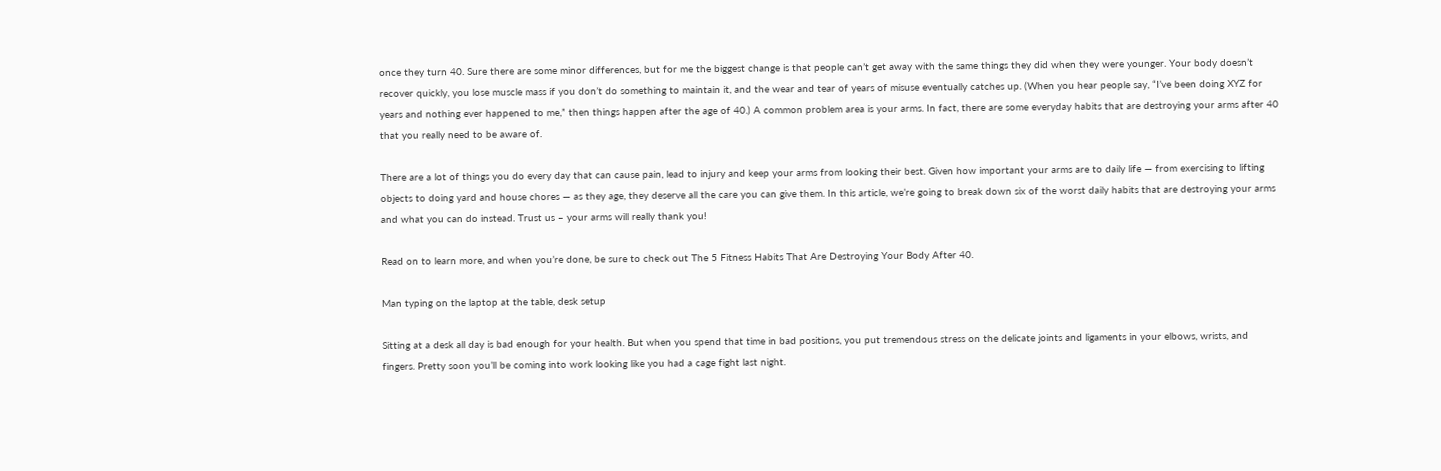once they turn 40. Sure there are some minor differences, but for me the biggest change is that people can’t get away with the same things they did when they were younger. Your body doesn’t recover quickly, you lose muscle mass if you don’t do something to maintain it, and the wear and tear of years of misuse eventually catches up. (When you hear people say, “I’ve been doing XYZ for years and nothing ever happened to me,” then things happen after the age of 40.) A common problem area is your arms. In fact, there are some everyday habits that are destroying your arms after 40 that you really need to be aware of.

There are a lot of things you do every day that can cause pain, lead to injury and keep your arms from looking their best. Given how important your arms are to daily life — from exercising to lifting objects to doing yard and house chores — as they age, they deserve all the care you can give them. In this article, we’re going to break down six of the worst daily habits that are destroying your arms and what you can do instead. Trust us – your arms will really thank you!

Read on to learn more, and when you’re done, be sure to check out The 5 Fitness Habits That Are Destroying Your Body After 40.

Man typing on the laptop at the table, desk setup

Sitting at a desk all day is bad enough for your health. But when you spend that time in bad positions, you put tremendous stress on the delicate joints and ligaments in your elbows, wrists, and fingers. Pretty soon you’ll be coming into work looking like you had a cage fight last night.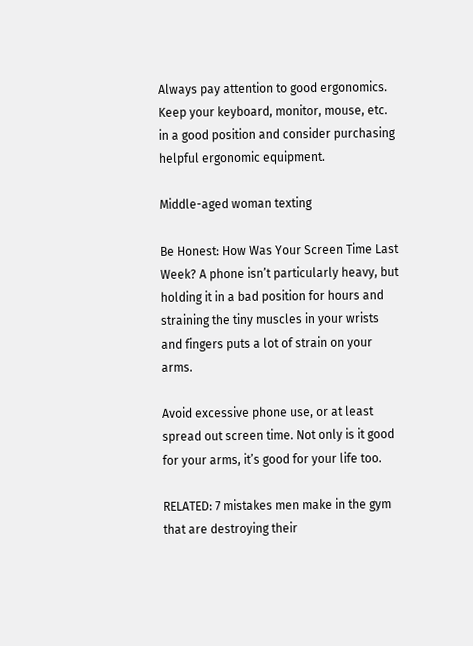Always pay attention to good ergonomics. Keep your keyboard, monitor, mouse, etc. in a good position and consider purchasing helpful ergonomic equipment.

Middle-aged woman texting

Be Honest: How Was Your Screen Time Last Week? A phone isn’t particularly heavy, but holding it in a bad position for hours and straining the tiny muscles in your wrists and fingers puts a lot of strain on your arms.

Avoid excessive phone use, or at least spread out screen time. Not only is it good for your arms, it’s good for your life too.

RELATED: 7 mistakes men make in the gym that are destroying their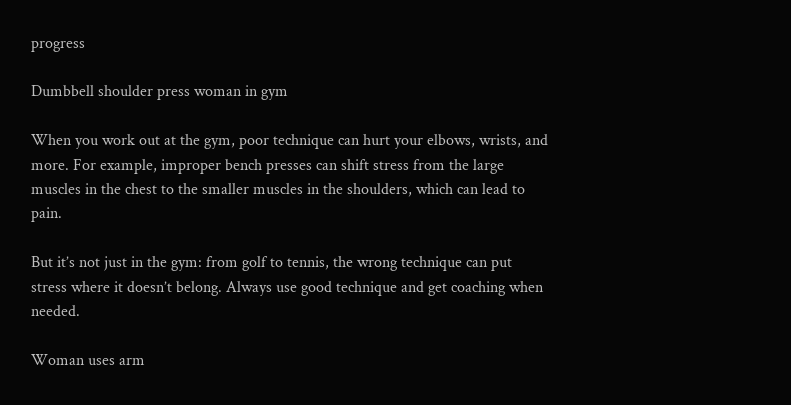progress

Dumbbell shoulder press woman in gym

When you work out at the gym, poor technique can hurt your elbows, wrists, and more. For example, improper bench presses can shift stress from the large muscles in the chest to the smaller muscles in the shoulders, which can lead to pain.

But it’s not just in the gym: from golf to tennis, the wrong technique can put stress where it doesn’t belong. Always use good technique and get coaching when needed.

Woman uses arm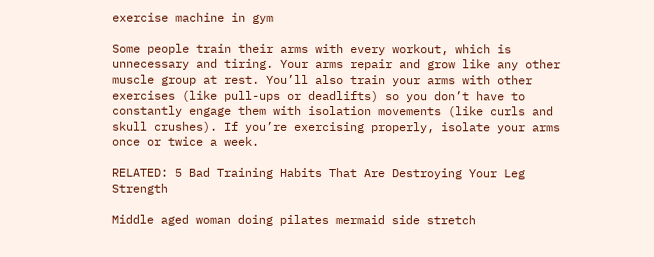exercise machine in gym

Some people train their arms with every workout, which is unnecessary and tiring. Your arms repair and grow like any other muscle group at rest. You’ll also train your arms with other exercises (like pull-ups or deadlifts) so you don’t have to constantly engage them with isolation movements (like curls and skull crushes). If you’re exercising properly, isolate your arms once or twice a week.

RELATED: 5 Bad Training Habits That Are Destroying Your Leg Strength

Middle aged woman doing pilates mermaid side stretch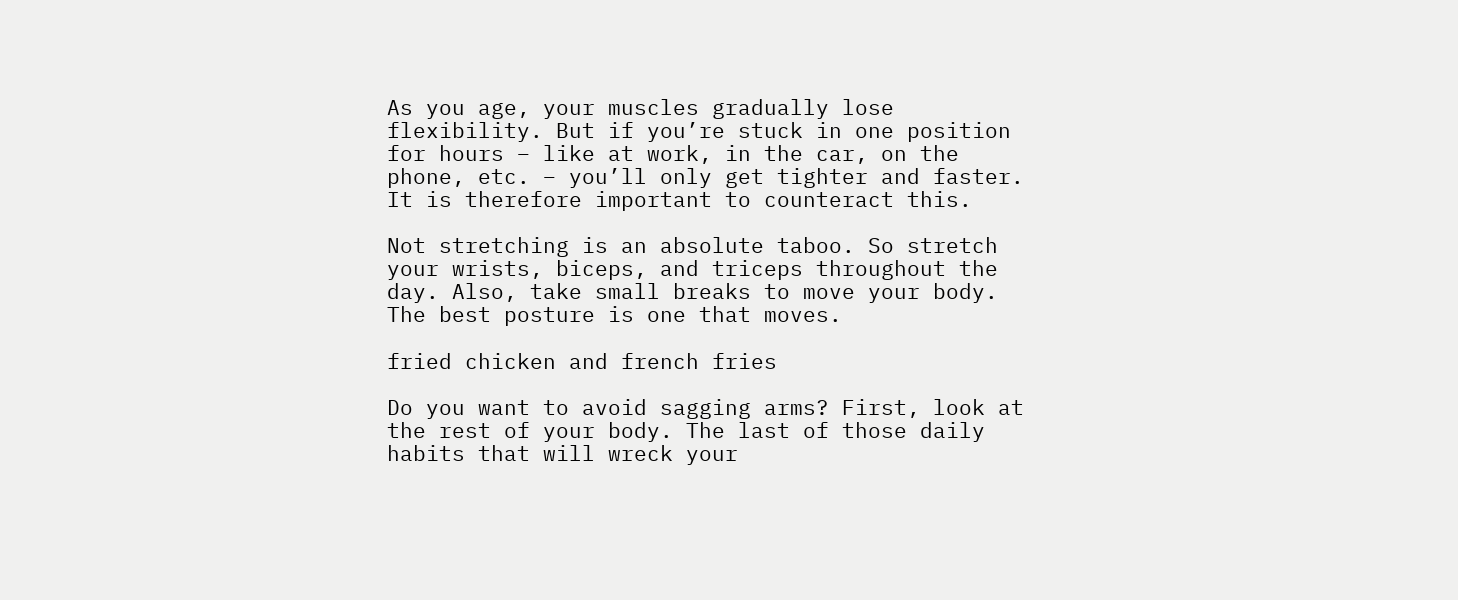As you age, your muscles gradually lose flexibility. But if you’re stuck in one position for hours – like at work, in the car, on the phone, etc. – you’ll only get tighter and faster. It is therefore important to counteract this.

Not stretching is an absolute taboo. So stretch your wrists, biceps, and triceps throughout the day. Also, take small breaks to move your body. The best posture is one that moves.

fried chicken and french fries

Do you want to avoid sagging arms? First, look at the rest of your body. The last of those daily habits that will wreck your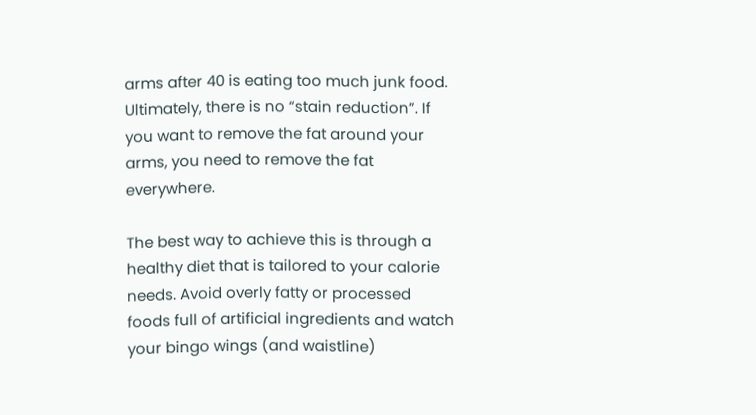arms after 40 is eating too much junk food. Ultimately, there is no “stain reduction”. If you want to remove the fat around your arms, you need to remove the fat everywhere.

The best way to achieve this is through a healthy diet that is tailored to your calorie needs. Avoid overly fatty or processed foods full of artificial ingredients and watch your bingo wings (and waistline)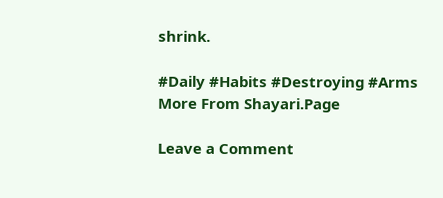shrink.

#Daily #Habits #Destroying #Arms
More From Shayari.Page

Leave a Comment